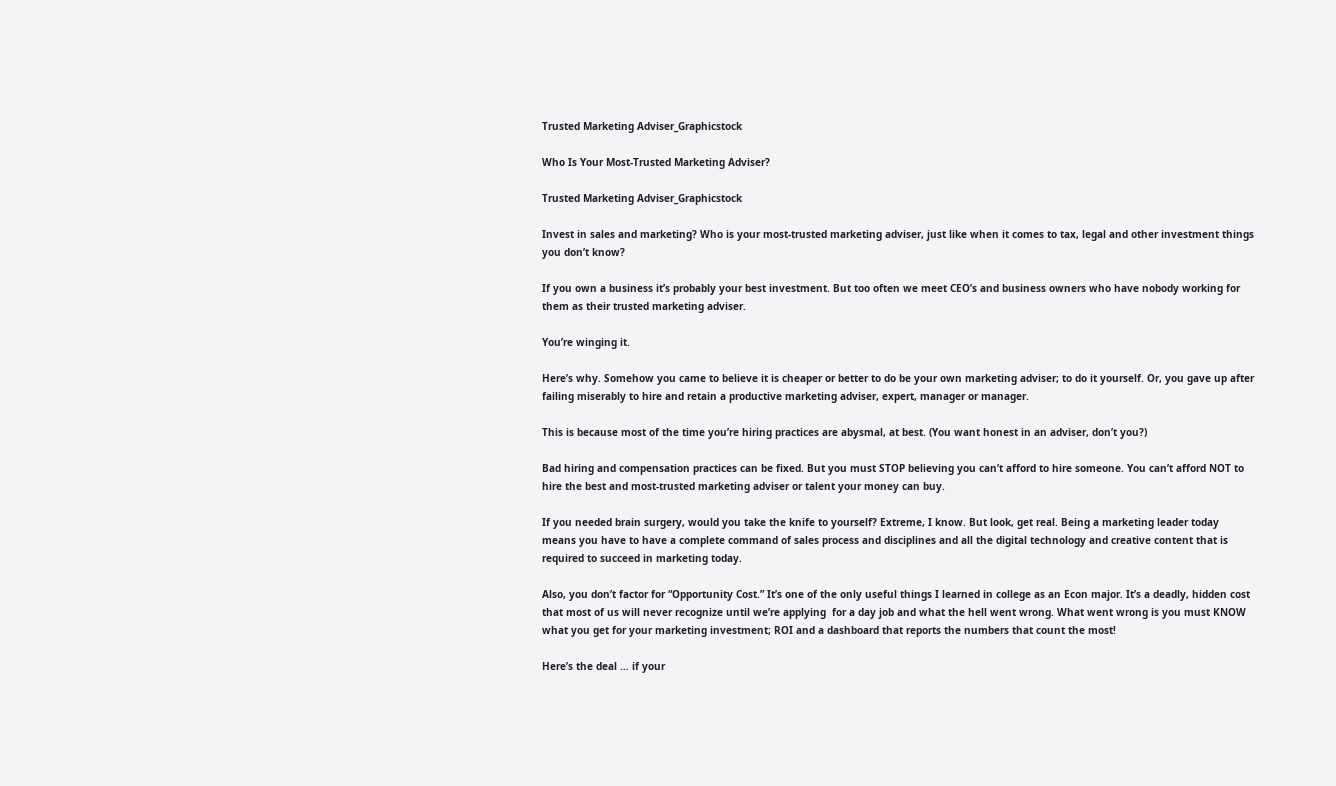Trusted Marketing Adviser_Graphicstock

Who Is Your Most-Trusted Marketing Adviser?

Trusted Marketing Adviser_Graphicstock

Invest in sales and marketing? Who is your most-trusted marketing adviser, just like when it comes to tax, legal and other investment things you don’t know?

If you own a business it’s probably your best investment. But too often we meet CEO’s and business owners who have nobody working for them as their trusted marketing adviser.

You’re winging it.

Here’s why. Somehow you came to believe it is cheaper or better to do be your own marketing adviser; to do it yourself. Or, you gave up after failing miserably to hire and retain a productive marketing adviser, expert, manager or manager.

This is because most of the time you’re hiring practices are abysmal, at best. (You want honest in an adviser, don’t you?)

Bad hiring and compensation practices can be fixed. But you must STOP believing you can’t afford to hire someone. You can’t afford NOT to hire the best and most-trusted marketing adviser or talent your money can buy.

If you needed brain surgery, would you take the knife to yourself? Extreme, I know. But look, get real. Being a marketing leader today means you have to have a complete command of sales process and disciplines and all the digital technology and creative content that is required to succeed in marketing today.

Also, you don’t factor for “Opportunity Cost.” It’s one of the only useful things I learned in college as an Econ major. It’s a deadly, hidden cost that most of us will never recognize until we’re applying  for a day job and what the hell went wrong. What went wrong is you must KNOW what you get for your marketing investment; ROI and a dashboard that reports the numbers that count the most!

Here’s the deal … if your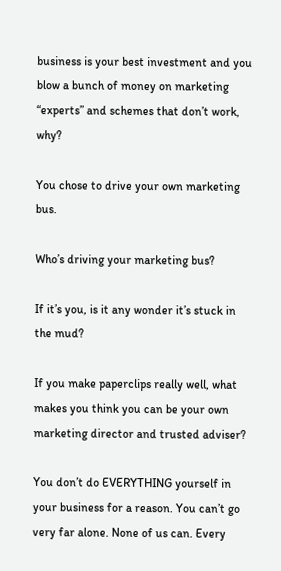business is your best investment and you blow a bunch of money on marketing “experts” and schemes that don’t work, why?

You chose to drive your own marketing bus.

Who’s driving your marketing bus?

If it’s you, is it any wonder it’s stuck in the mud?

If you make paperclips really well, what makes you think you can be your own marketing director and trusted adviser?

You don’t do EVERYTHING yourself in your business for a reason. You can’t go very far alone. None of us can. Every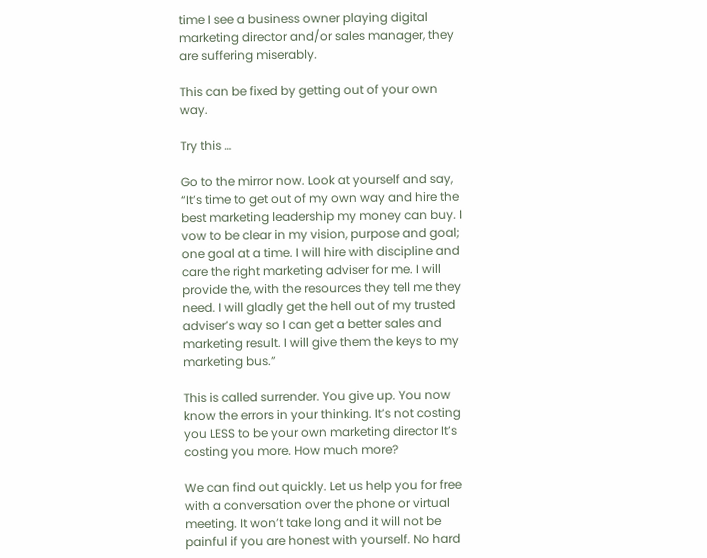time I see a business owner playing digital marketing director and/or sales manager, they are suffering miserably.

This can be fixed by getting out of your own way.

Try this …

Go to the mirror now. Look at yourself and say, “It’s time to get out of my own way and hire the best marketing leadership my money can buy. I vow to be clear in my vision, purpose and goal; one goal at a time. I will hire with discipline and care the right marketing adviser for me. I will provide the, with the resources they tell me they need. I will gladly get the hell out of my trusted adviser’s way so I can get a better sales and marketing result. I will give them the keys to my marketing bus.”

This is called surrender. You give up. You now know the errors in your thinking. It’s not costing you LESS to be your own marketing director It’s costing you more. How much more?

We can find out quickly. Let us help you for free with a conversation over the phone or virtual meeting. It won’t take long and it will not be painful if you are honest with yourself. No hard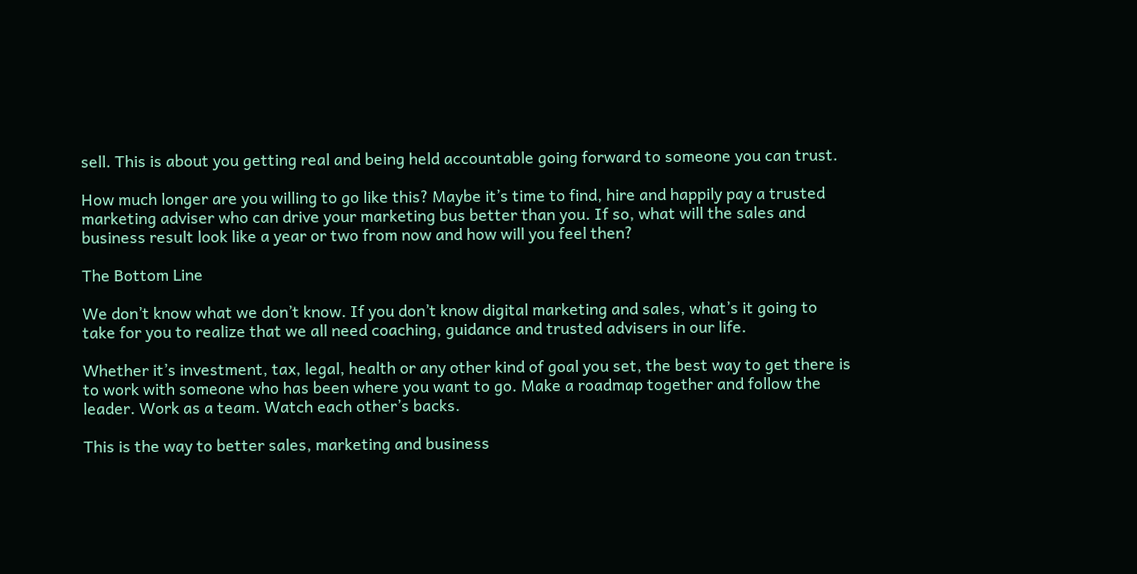sell. This is about you getting real and being held accountable going forward to someone you can trust.

How much longer are you willing to go like this? Maybe it’s time to find, hire and happily pay a trusted marketing adviser who can drive your marketing bus better than you. If so, what will the sales and business result look like a year or two from now and how will you feel then?

The Bottom Line

We don’t know what we don’t know. If you don’t know digital marketing and sales, what’s it going to take for you to realize that we all need coaching, guidance and trusted advisers in our life.

Whether it’s investment, tax, legal, health or any other kind of goal you set, the best way to get there is to work with someone who has been where you want to go. Make a roadmap together and follow the leader. Work as a team. Watch each other’s backs.

This is the way to better sales, marketing and business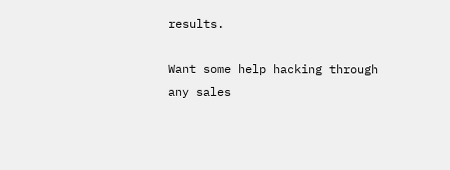results.

Want some help hacking through any sales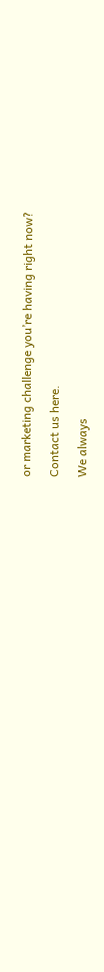or marketing challenge you’re having right now?

Contact us here.

We always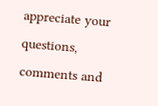appreciate your questions, comments and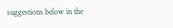suggestions below in the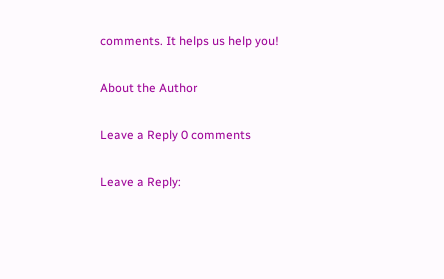comments. It helps us help you!

About the Author

Leave a Reply 0 comments

Leave a Reply: